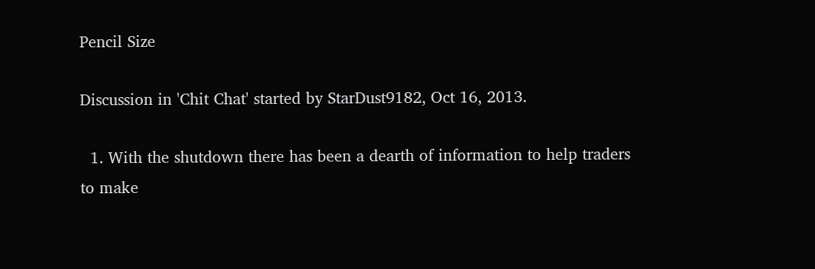Pencil Size

Discussion in 'Chit Chat' started by StarDust9182, Oct 16, 2013.

  1. With the shutdown there has been a dearth of information to help traders to make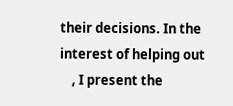their decisions. In the interest of helping out
    , I present the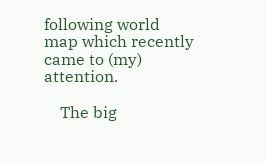following world map which recently came to (my) attention.

    The big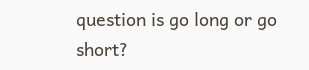question is go long or go short?